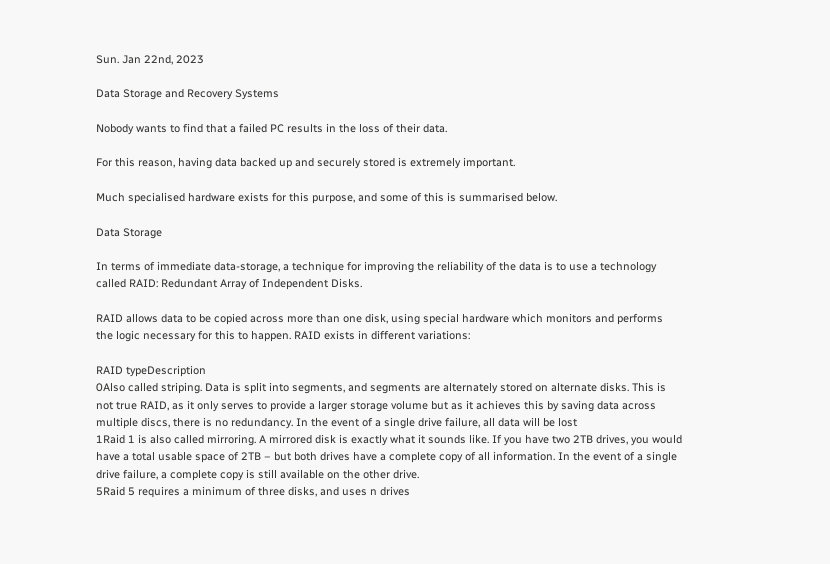Sun. Jan 22nd, 2023

Data Storage and Recovery Systems

Nobody wants to find that a failed PC results in the loss of their data.

For this reason, having data backed up and securely stored is extremely important.

Much specialised hardware exists for this purpose, and some of this is summarised below.

Data Storage

In terms of immediate data-storage, a technique for improving the reliability of the data is to use a technology called RAID: Redundant Array of Independent Disks.

RAID allows data to be copied across more than one disk, using special hardware which monitors and performs the logic necessary for this to happen. RAID exists in different variations:

RAID typeDescription
0Also called striping. Data is split into segments, and segments are alternately stored on alternate disks. This is not true RAID, as it only serves to provide a larger storage volume but as it achieves this by saving data across multiple discs, there is no redundancy. In the event of a single drive failure, all data will be lost
1Raid 1 is also called mirroring. A mirrored disk is exactly what it sounds like. If you have two 2TB drives, you would have a total usable space of 2TB – but both drives have a complete copy of all information. In the event of a single drive failure, a complete copy is still available on the other drive.
5Raid 5 requires a minimum of three disks, and uses n drives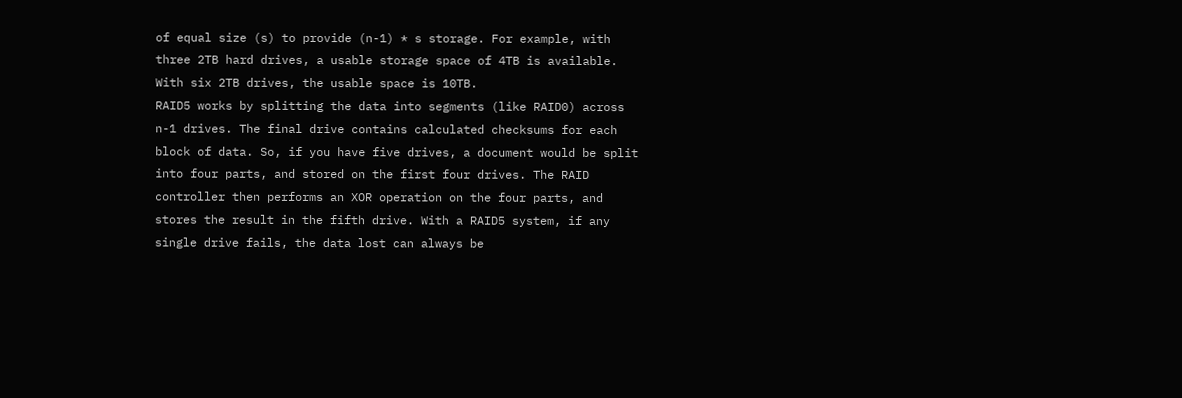of equal size (s) to provide (n-1) * s storage. For example, with three 2TB hard drives, a usable storage space of 4TB is available. With six 2TB drives, the usable space is 10TB.
RAID5 works by splitting the data into segments (like RAID0) across n-1 drives. The final drive contains calculated checksums for each block of data. So, if you have five drives, a document would be split into four parts, and stored on the first four drives. The RAID controller then performs an XOR operation on the four parts, and stores the result in the fifth drive. With a RAID5 system, if any single drive fails, the data lost can always be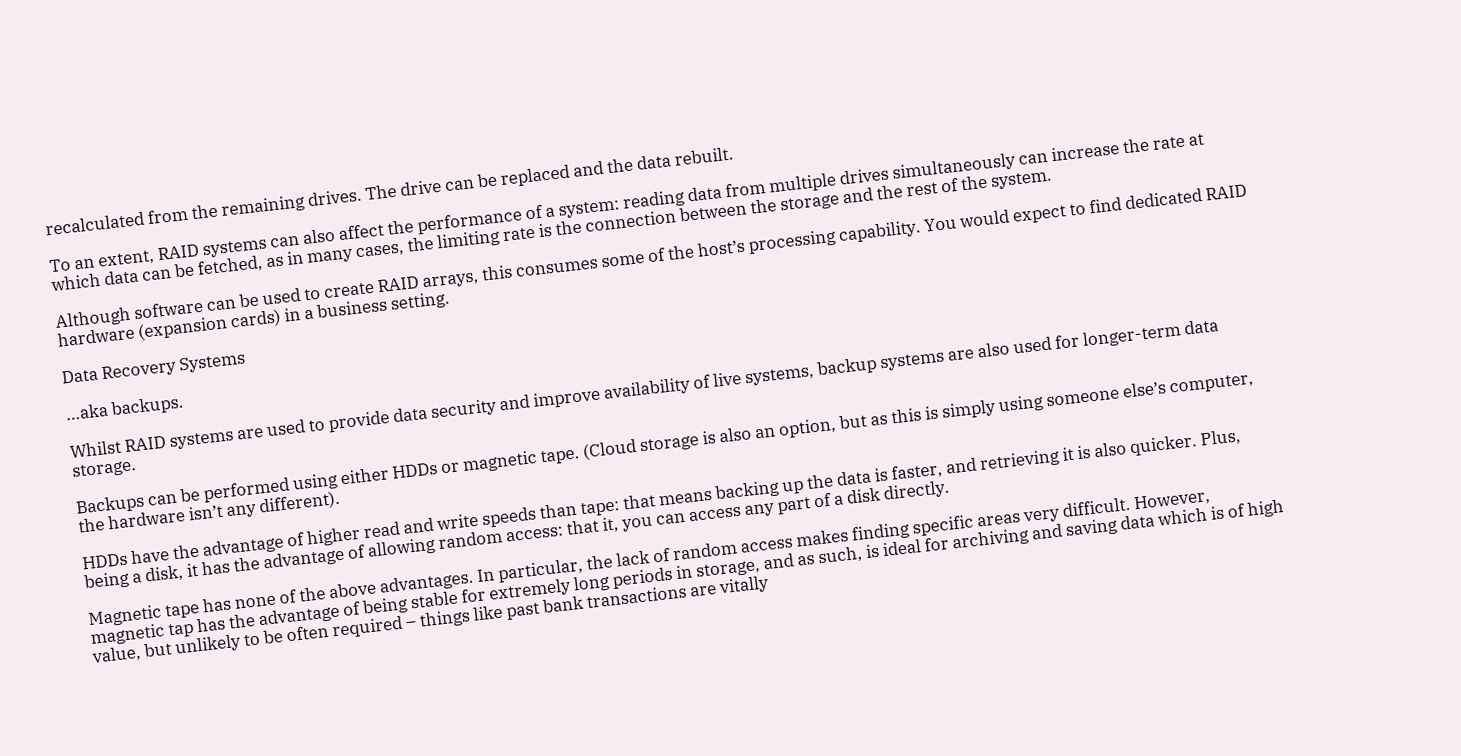recalculated from the remaining drives. The drive can be replaced and the data rebuilt.

To an extent, RAID systems can also affect the performance of a system: reading data from multiple drives simultaneously can increase the rate at which data can be fetched, as in many cases, the limiting rate is the connection between the storage and the rest of the system.

Although software can be used to create RAID arrays, this consumes some of the host’s processing capability. You would expect to find dedicated RAID hardware (expansion cards) in a business setting.

Data Recovery Systems

…aka backups.

Whilst RAID systems are used to provide data security and improve availability of live systems, backup systems are also used for longer-term data storage.

Backups can be performed using either HDDs or magnetic tape. (Cloud storage is also an option, but as this is simply using someone else’s computer, the hardware isn’t any different).

HDDs have the advantage of higher read and write speeds than tape: that means backing up the data is faster, and retrieving it is also quicker. Plus, being a disk, it has the advantage of allowing random access: that it, you can access any part of a disk directly.

Magnetic tape has none of the above advantages. In particular, the lack of random access makes finding specific areas very difficult. However, magnetic tap has the advantage of being stable for extremely long periods in storage, and as such, is ideal for archiving and saving data which is of high value, but unlikely to be often required – things like past bank transactions are vitally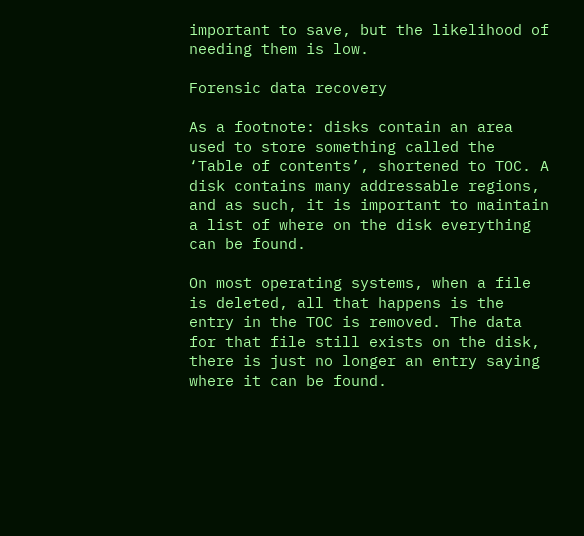important to save, but the likelihood of needing them is low.

Forensic data recovery

As a footnote: disks contain an area used to store something called the ‘Table of contents’, shortened to TOC. A disk contains many addressable regions, and as such, it is important to maintain a list of where on the disk everything can be found.

On most operating systems, when a file is deleted, all that happens is the entry in the TOC is removed. The data for that file still exists on the disk, there is just no longer an entry saying where it can be found.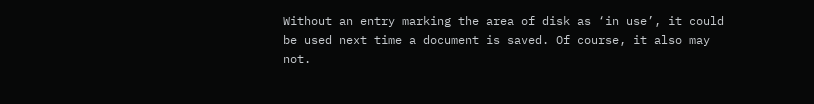Without an entry marking the area of disk as ‘in use’, it could be used next time a document is saved. Of course, it also may not.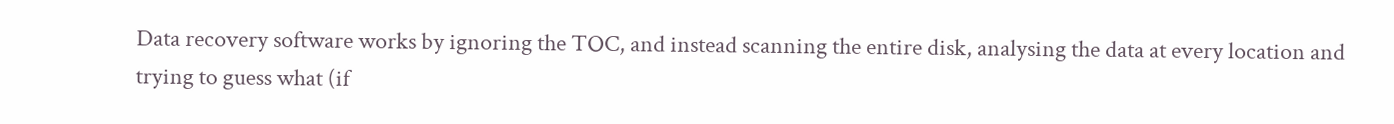Data recovery software works by ignoring the TOC, and instead scanning the entire disk, analysing the data at every location and trying to guess what (if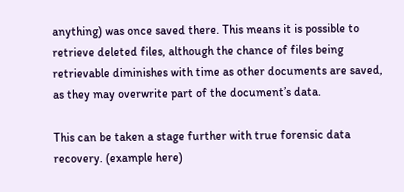anything) was once saved there. This means it is possible to retrieve deleted files, although the chance of files being retrievable diminishes with time as other documents are saved, as they may overwrite part of the document’s data.

This can be taken a stage further with true forensic data recovery. (example here)